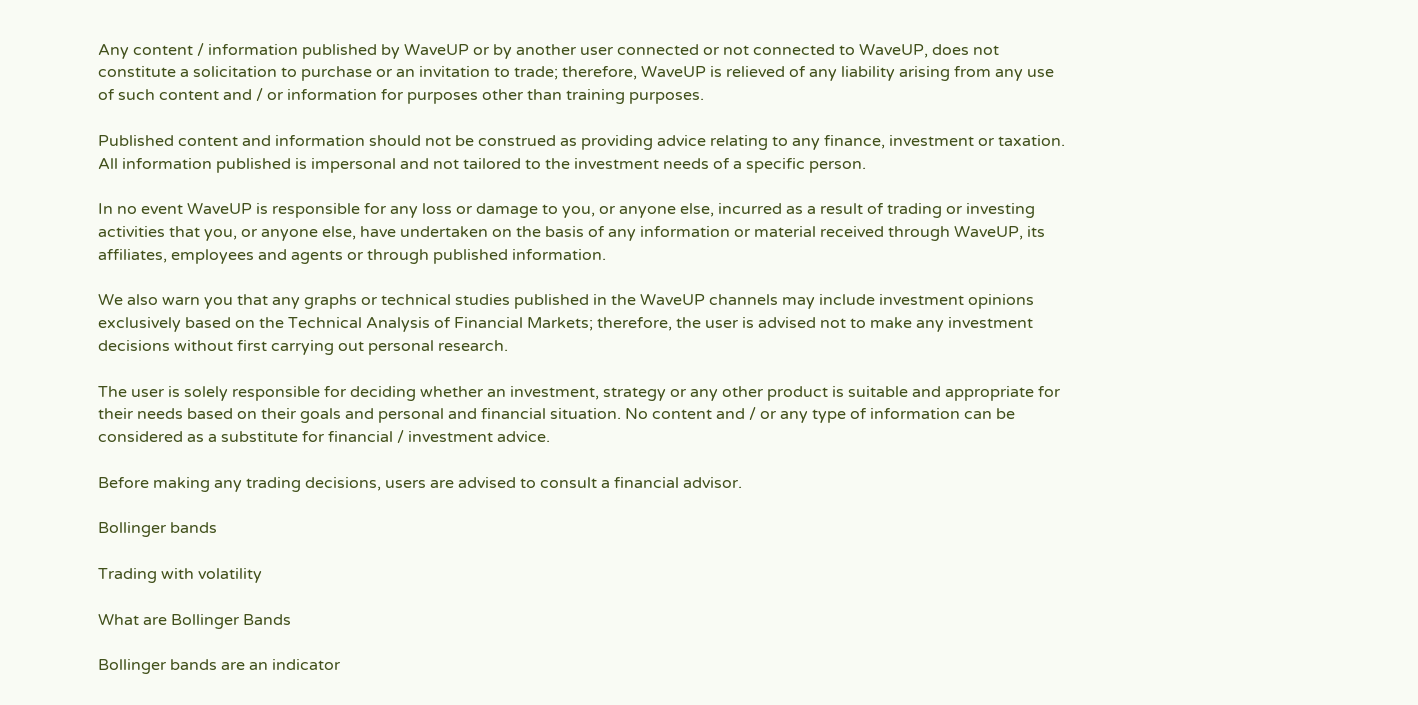Any content / information published by WaveUP or by another user connected or not connected to WaveUP, does not constitute a solicitation to purchase or an invitation to trade; therefore, WaveUP is relieved of any liability arising from any use of such content and / or information for purposes other than training purposes.

Published content and information should not be construed as providing advice relating to any finance, investment or taxation. All information published is impersonal and not tailored to the investment needs of a specific person.

In no event WaveUP is responsible for any loss or damage to you, or anyone else, incurred as a result of trading or investing activities that you, or anyone else, have undertaken on the basis of any information or material received through WaveUP, its affiliates, employees and agents or through published information.

We also warn you that any graphs or technical studies published in the WaveUP channels may include investment opinions exclusively based on the Technical Analysis of Financial Markets; therefore, the user is advised not to make any investment decisions without first carrying out personal research.

The user is solely responsible for deciding whether an investment, strategy or any other product is suitable and appropriate for their needs based on their goals and personal and financial situation. No content and / or any type of information can be considered as a substitute for financial / investment advice.

Before making any trading decisions, users are advised to consult a financial advisor.

Bollinger bands

Trading with volatility

What are Bollinger Bands

Bollinger bands are an indicator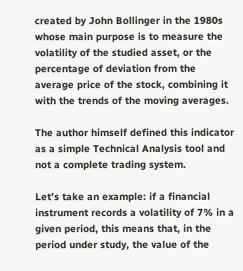created by John Bollinger in the 1980s whose main purpose is to measure the volatility of the studied asset, or the percentage of deviation from the average price of the stock, combining it with the trends of the moving averages.

The author himself defined this indicator as a simple Technical Analysis tool and not a complete trading system.

Let’s take an example: if a financial instrument records a volatility of 7% in a given period, this means that, in the period under study, the value of the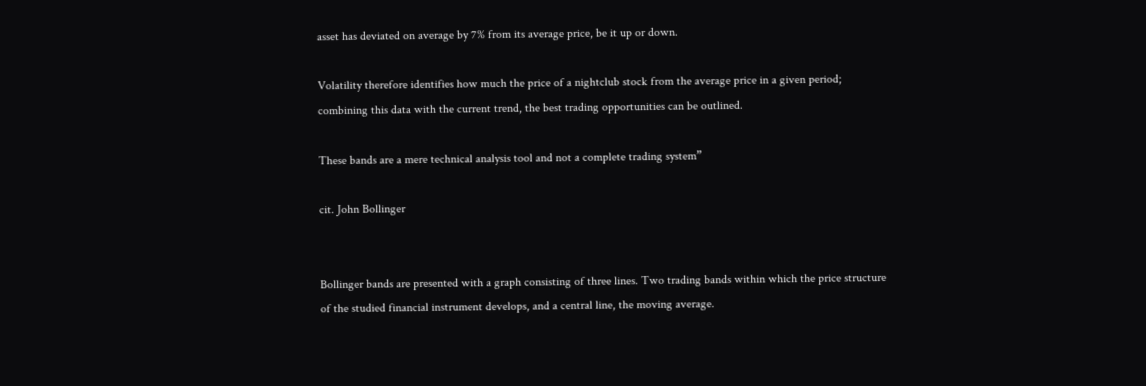asset has deviated on average by 7% from its average price, be it up or down.

Volatility therefore identifies how much the price of a nightclub stock from the average price in a given period; combining this data with the current trend, the best trading opportunities can be outlined.

These bands are a mere technical analysis tool and not a complete trading system”

cit. John Bollinger


Bollinger bands are presented with a graph consisting of three lines. Two trading bands within which the price structure of the studied financial instrument develops, and a central line, the moving average.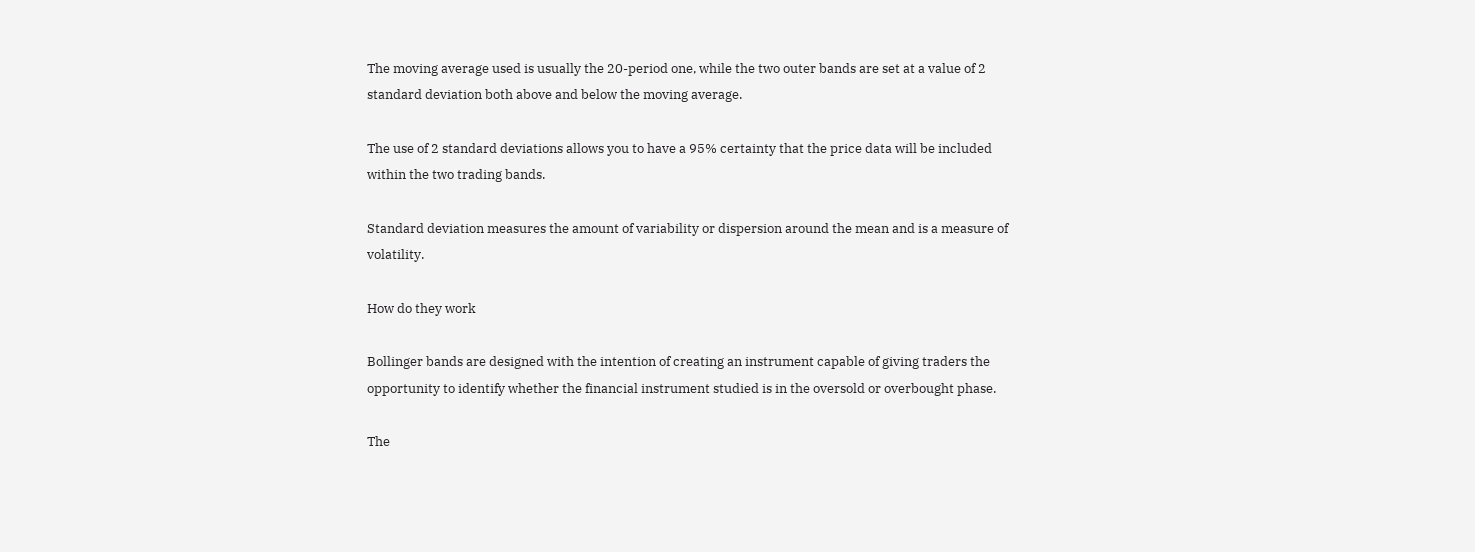The moving average used is usually the 20-period one, while the two outer bands are set at a value of 2 standard deviation both above and below the moving average.

The use of 2 standard deviations allows you to have a 95% certainty that the price data will be included within the two trading bands.

Standard deviation measures the amount of variability or dispersion around the mean and is a measure of volatility.

How do they work

Bollinger bands are designed with the intention of creating an instrument capable of giving traders the opportunity to identify whether the financial instrument studied is in the oversold or overbought phase.

The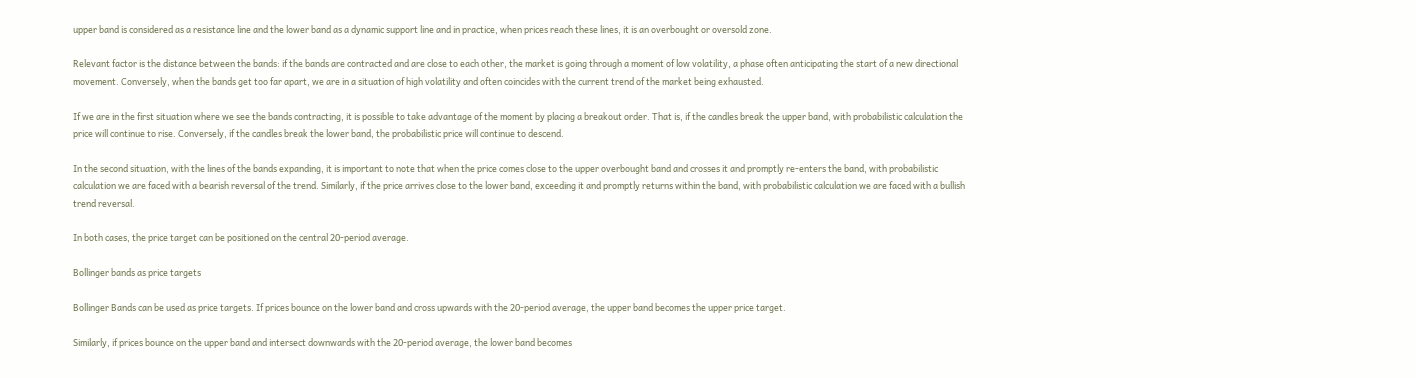upper band is considered as a resistance line and the lower band as a dynamic support line and in practice, when prices reach these lines, it is an overbought or oversold zone.

Relevant factor is the distance between the bands: if the bands are contracted and are close to each other, the market is going through a moment of low volatility, a phase often anticipating the start of a new directional movement. Conversely, when the bands get too far apart, we are in a situation of high volatility and often coincides with the current trend of the market being exhausted.

If we are in the first situation where we see the bands contracting, it is possible to take advantage of the moment by placing a breakout order. That is, if the candles break the upper band, with probabilistic calculation the price will continue to rise. Conversely, if the candles break the lower band, the probabilistic price will continue to descend.

In the second situation, with the lines of the bands expanding, it is important to note that when the price comes close to the upper overbought band and crosses it and promptly re-enters the band, with probabilistic calculation we are faced with a bearish reversal of the trend. Similarly, if the price arrives close to the lower band, exceeding it and promptly returns within the band, with probabilistic calculation we are faced with a bullish trend reversal.

In both cases, the price target can be positioned on the central 20-period average.

Bollinger bands as price targets

Bollinger Bands can be used as price targets. If prices bounce on the lower band and cross upwards with the 20-period average, the upper band becomes the upper price target.

Similarly, if prices bounce on the upper band and intersect downwards with the 20-period average, the lower band becomes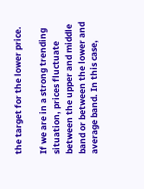the target for the lower price.

If we are in a strong trending situation, prices fluctuate between the upper and middle band or between the lower and average band. In this case,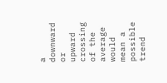a downward or upward crossing of the average would mean a possible trend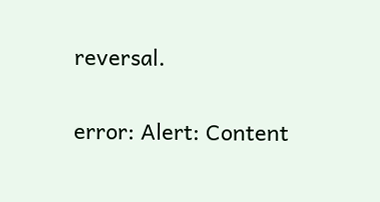reversal.

error: Alert: Content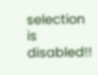selection is disabled!!